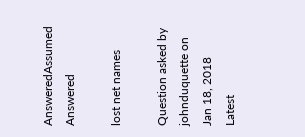AnsweredAssumed Answered

lost net names

Question asked by johnduquette on Jan 18, 2018
Latest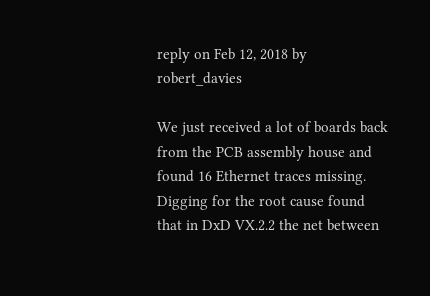reply on Feb 12, 2018 by robert_davies

We just received a lot of boards back from the PCB assembly house and found 16 Ethernet traces missing.  Digging for the root cause found that in DxD VX.2.2 the net between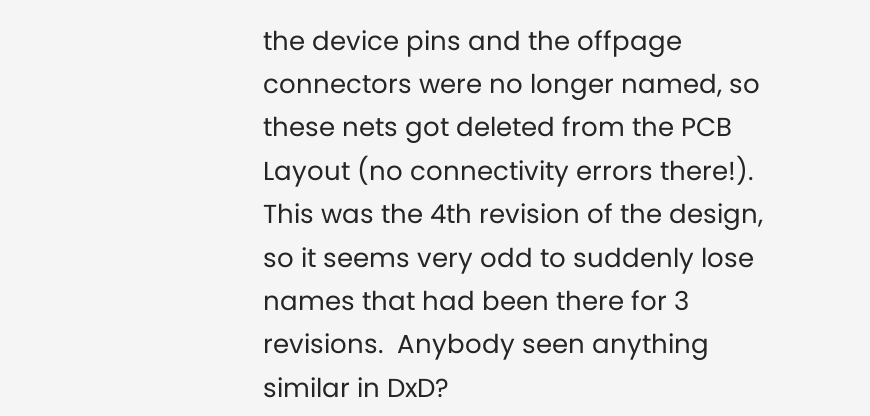the device pins and the offpage connectors were no longer named, so these nets got deleted from the PCB Layout (no connectivity errors there!).  This was the 4th revision of the design, so it seems very odd to suddenly lose names that had been there for 3 revisions.  Anybody seen anything similar in DxD?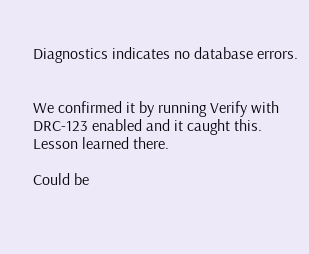Diagnostics indicates no database errors.


We confirmed it by running Verify with DRC-123 enabled and it caught this.  Lesson learned there.

Could be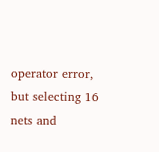operator error, but selecting 16 nets and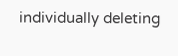individually deleting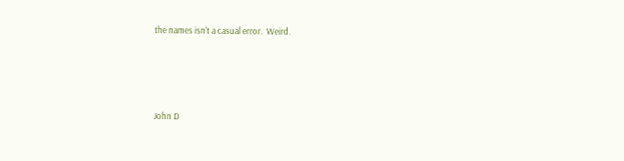the names isn't a casual error.  Weird.




John D